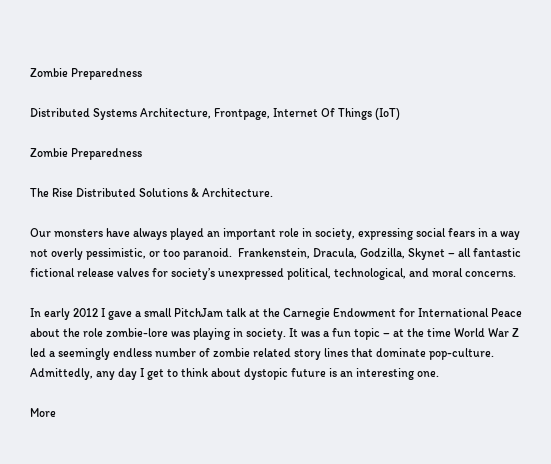Zombie Preparedness

Distributed Systems Architecture, Frontpage, Internet Of Things (IoT)

Zombie Preparedness

The Rise Distributed Solutions & Architecture.

Our monsters have always played an important role in society, expressing social fears in a way not overly pessimistic, or too paranoid.  Frankenstein, Dracula, Godzilla, Skynet – all fantastic fictional release valves for society’s unexpressed political, technological, and moral concerns.

In early 2012 I gave a small PitchJam talk at the Carnegie Endowment for International Peace about the role zombie-lore was playing in society. It was a fun topic – at the time World War Z led a seemingly endless number of zombie related story lines that dominate pop-culture. Admittedly, any day I get to think about dystopic future is an interesting one.

More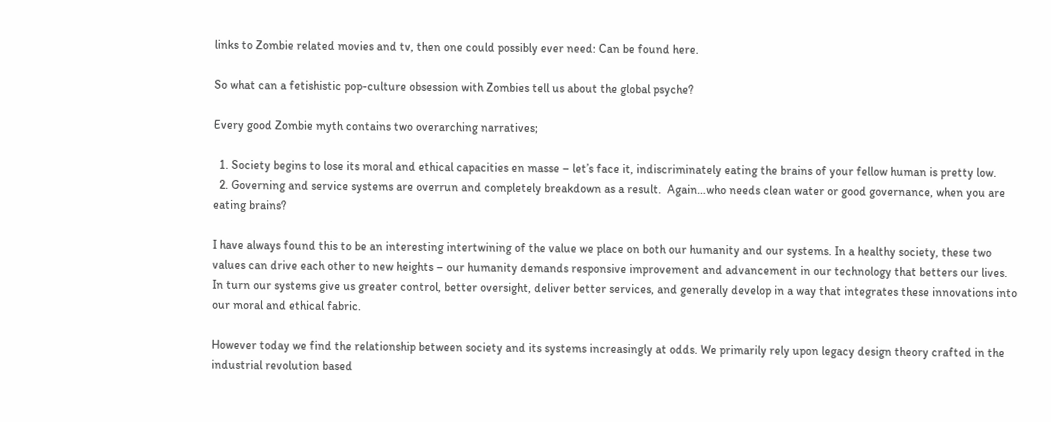links to Zombie related movies and tv, then one could possibly ever need: Can be found here.

So what can a fetishistic pop-culture obsession with Zombies tell us about the global psyche?

Every good Zombie myth contains two overarching narratives;

  1. Society begins to lose its moral and ethical capacities en masse – let’s face it, indiscriminately eating the brains of your fellow human is pretty low.
  2. Governing and service systems are overrun and completely breakdown as a result.  Again…who needs clean water or good governance, when you are eating brains?

I have always found this to be an interesting intertwining of the value we place on both our humanity and our systems. In a healthy society, these two values can drive each other to new heights – our humanity demands responsive improvement and advancement in our technology that betters our lives. In turn our systems give us greater control, better oversight, deliver better services, and generally develop in a way that integrates these innovations into our moral and ethical fabric.

However today we find the relationship between society and its systems increasingly at odds. We primarily rely upon legacy design theory crafted in the industrial revolution based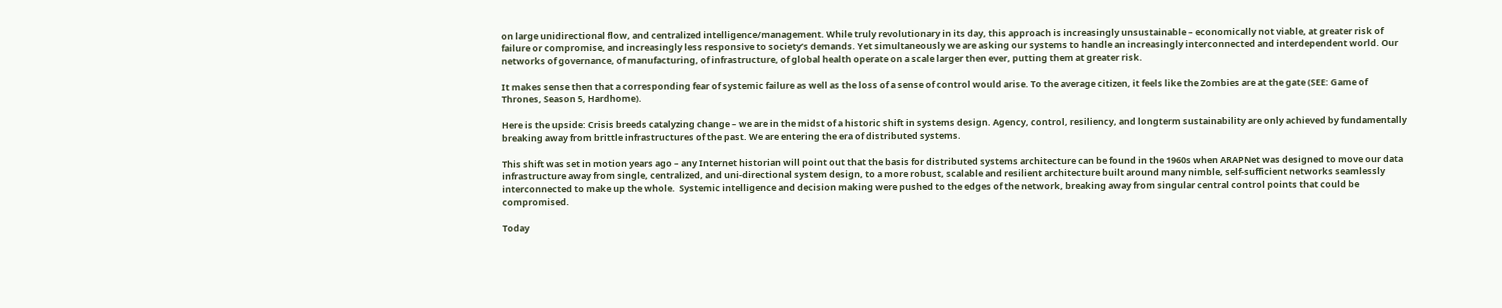on large unidirectional flow, and centralized intelligence/management. While truly revolutionary in its day, this approach is increasingly unsustainable – economically not viable, at greater risk of failure or compromise, and increasingly less responsive to society’s demands. Yet simultaneously we are asking our systems to handle an increasingly interconnected and interdependent world. Our networks of governance, of manufacturing, of infrastructure, of global health operate on a scale larger then ever, putting them at greater risk.

It makes sense then that a corresponding fear of systemic failure as well as the loss of a sense of control would arise. To the average citizen, it feels like the Zombies are at the gate (SEE: Game of Thrones, Season 5, Hardhome).

Here is the upside: Crisis breeds catalyzing change – we are in the midst of a historic shift in systems design. Agency, control, resiliency, and longterm sustainability are only achieved by fundamentally breaking away from brittle infrastructures of the past. We are entering the era of distributed systems.

This shift was set in motion years ago – any Internet historian will point out that the basis for distributed systems architecture can be found in the 1960s when ARAPNet was designed to move our data infrastructure away from single, centralized, and uni-directional system design, to a more robust, scalable and resilient architecture built around many nimble, self-sufficient networks seamlessly interconnected to make up the whole.  Systemic intelligence and decision making were pushed to the edges of the network, breaking away from singular central control points that could be compromised.

Today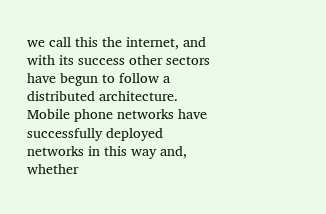we call this the internet, and with its success other sectors have begun to follow a distributed architecture. Mobile phone networks have successfully deployed networks in this way and, whether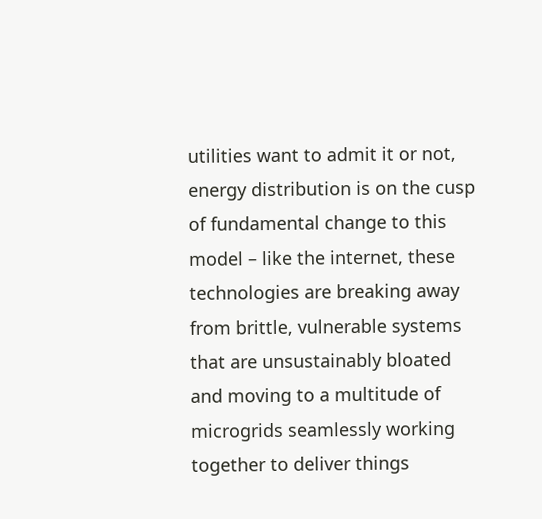utilities want to admit it or not, energy distribution is on the cusp of fundamental change to this model – like the internet, these technologies are breaking away from brittle, vulnerable systems that are unsustainably bloated and moving to a multitude of microgrids seamlessly working together to deliver things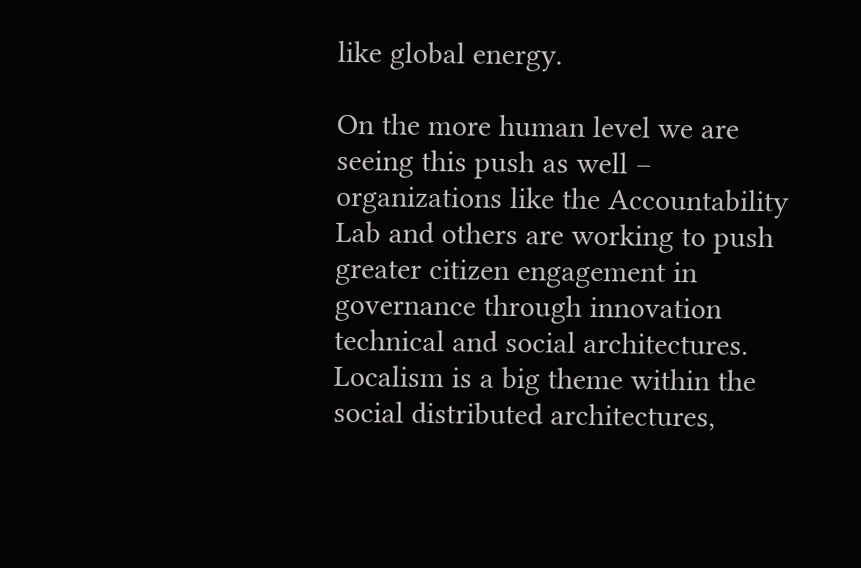like global energy.

On the more human level we are seeing this push as well – organizations like the Accountability Lab and others are working to push greater citizen engagement in governance through innovation technical and social architectures. Localism is a big theme within the social distributed architectures,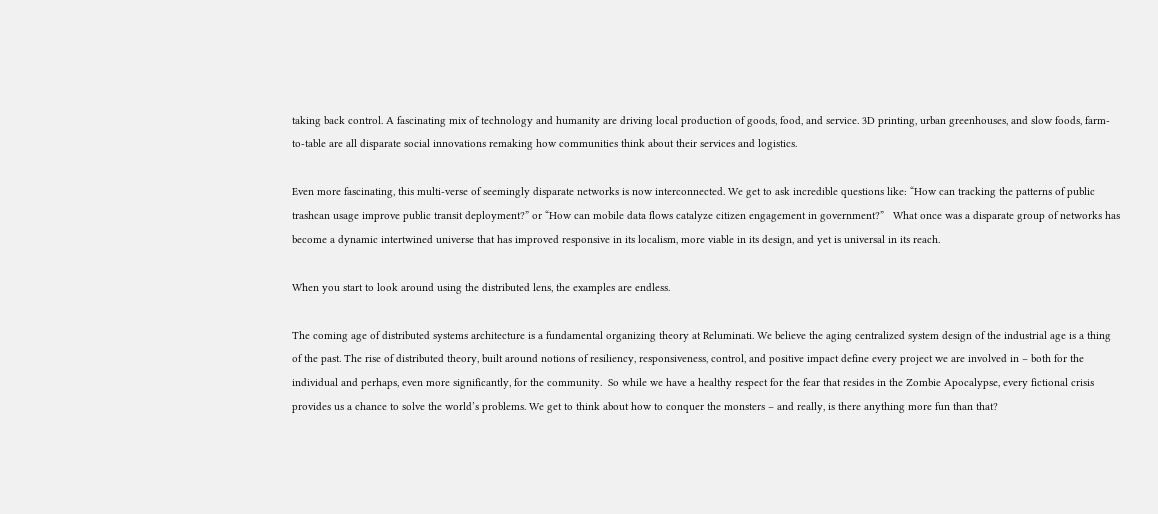taking back control. A fascinating mix of technology and humanity are driving local production of goods, food, and service. 3D printing, urban greenhouses, and slow foods, farm-to-table are all disparate social innovations remaking how communities think about their services and logistics.

Even more fascinating, this multi-verse of seemingly disparate networks is now interconnected. We get to ask incredible questions like: “How can tracking the patterns of public trashcan usage improve public transit deployment?” or “How can mobile data flows catalyze citizen engagement in government?”   What once was a disparate group of networks has become a dynamic intertwined universe that has improved responsive in its localism, more viable in its design, and yet is universal in its reach.

When you start to look around using the distributed lens, the examples are endless.

The coming age of distributed systems architecture is a fundamental organizing theory at Reluminati. We believe the aging centralized system design of the industrial age is a thing of the past. The rise of distributed theory, built around notions of resiliency, responsiveness, control, and positive impact define every project we are involved in – both for the individual and perhaps, even more significantly, for the community.  So while we have a healthy respect for the fear that resides in the Zombie Apocalypse, every fictional crisis provides us a chance to solve the world’s problems. We get to think about how to conquer the monsters – and really, is there anything more fun than that?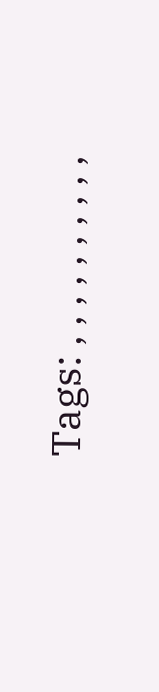Tags: , , , , , , , , , ,